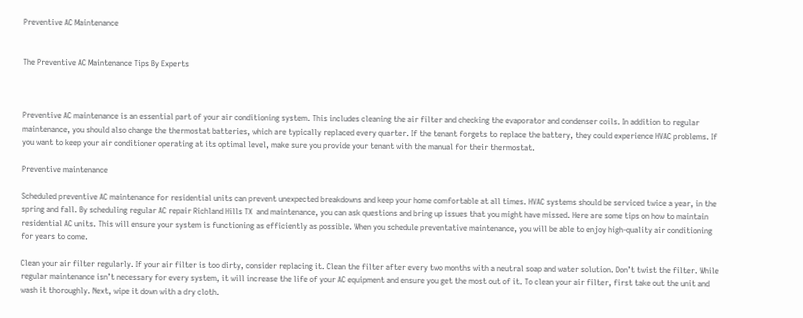Preventive AC Maintenance


The Preventive AC Maintenance Tips By Experts



Preventive AC maintenance is an essential part of your air conditioning system. This includes cleaning the air filter and checking the evaporator and condenser coils. In addition to regular maintenance, you should also change the thermostat batteries, which are typically replaced every quarter. If the tenant forgets to replace the battery, they could experience HVAC problems. If you want to keep your air conditioner operating at its optimal level, make sure you provide your tenant with the manual for their thermostat.

Preventive maintenance

Scheduled preventive AC maintenance for residential units can prevent unexpected breakdowns and keep your home comfortable at all times. HVAC systems should be serviced twice a year, in the spring and fall. By scheduling regular AC repair Richland Hills TX  and maintenance, you can ask questions and bring up issues that you might have missed. Here are some tips on how to maintain residential AC units. This will ensure your system is functioning as efficiently as possible. When you schedule preventative maintenance, you will be able to enjoy high-quality air conditioning for years to come.

Clean your air filter regularly. If your air filter is too dirty, consider replacing it. Clean the filter after every two months with a neutral soap and water solution. Don’t twist the filter. While regular maintenance isn’t necessary for every system, it will increase the life of your AC equipment and ensure you get the most out of it. To clean your air filter, first take out the unit and wash it thoroughly. Next, wipe it down with a dry cloth.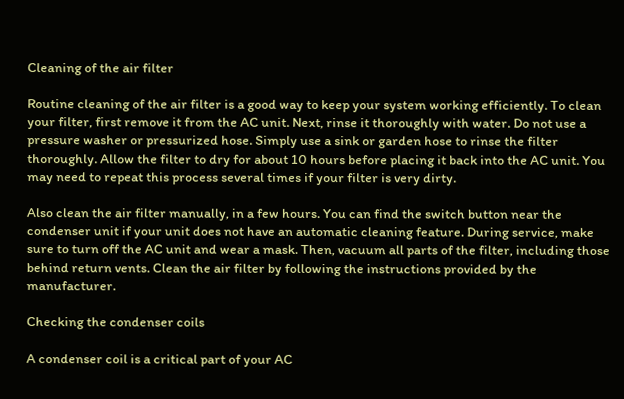Cleaning of the air filter

Routine cleaning of the air filter is a good way to keep your system working efficiently. To clean your filter, first remove it from the AC unit. Next, rinse it thoroughly with water. Do not use a pressure washer or pressurized hose. Simply use a sink or garden hose to rinse the filter thoroughly. Allow the filter to dry for about 10 hours before placing it back into the AC unit. You may need to repeat this process several times if your filter is very dirty.

Also clean the air filter manually, in a few hours. You can find the switch button near the condenser unit if your unit does not have an automatic cleaning feature. During service, make sure to turn off the AC unit and wear a mask. Then, vacuum all parts of the filter, including those behind return vents. Clean the air filter by following the instructions provided by the manufacturer.

Checking the condenser coils

A condenser coil is a critical part of your AC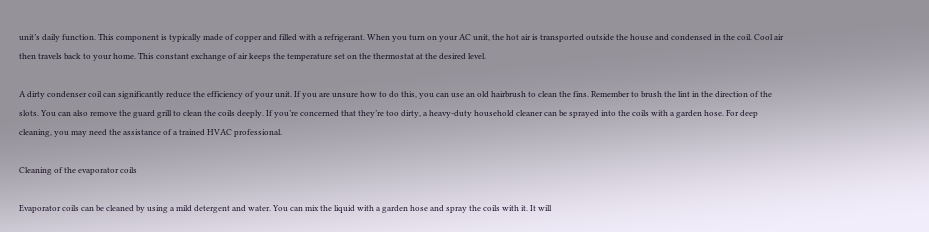unit’s daily function. This component is typically made of copper and filled with a refrigerant. When you turn on your AC unit, the hot air is transported outside the house and condensed in the coil. Cool air then travels back to your home. This constant exchange of air keeps the temperature set on the thermostat at the desired level.

A dirty condenser coil can significantly reduce the efficiency of your unit. If you are unsure how to do this, you can use an old hairbrush to clean the fins. Remember to brush the lint in the direction of the slots. You can also remove the guard grill to clean the coils deeply. If you’re concerned that they’re too dirty, a heavy-duty household cleaner can be sprayed into the coils with a garden hose. For deep cleaning, you may need the assistance of a trained HVAC professional.

Cleaning of the evaporator coils

Evaporator coils can be cleaned by using a mild detergent and water. You can mix the liquid with a garden hose and spray the coils with it. It will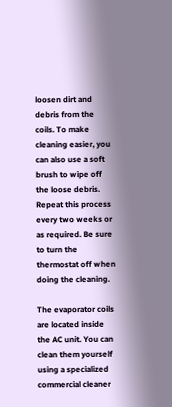loosen dirt and debris from the coils. To make cleaning easier, you can also use a soft brush to wipe off the loose debris. Repeat this process every two weeks or as required. Be sure to turn the thermostat off when doing the cleaning.

The evaporator coils are located inside the AC unit. You can clean them yourself using a specialized commercial cleaner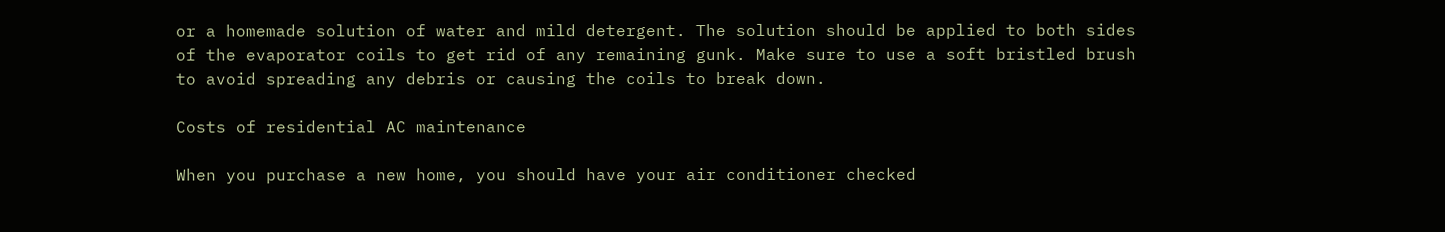or a homemade solution of water and mild detergent. The solution should be applied to both sides of the evaporator coils to get rid of any remaining gunk. Make sure to use a soft bristled brush to avoid spreading any debris or causing the coils to break down.

Costs of residential AC maintenance

When you purchase a new home, you should have your air conditioner checked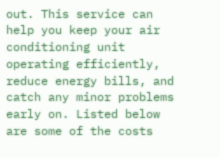out. This service can help you keep your air conditioning unit operating efficiently, reduce energy bills, and catch any minor problems early on. Listed below are some of the costs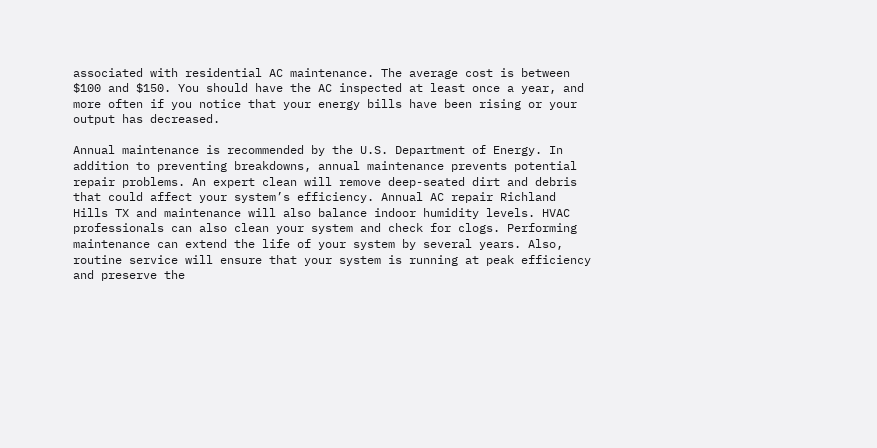associated with residential AC maintenance. The average cost is between $100 and $150. You should have the AC inspected at least once a year, and more often if you notice that your energy bills have been rising or your output has decreased.

Annual maintenance is recommended by the U.S. Department of Energy. In addition to preventing breakdowns, annual maintenance prevents potential repair problems. An expert clean will remove deep-seated dirt and debris that could affect your system’s efficiency. Annual AC repair Richland Hills TX and maintenance will also balance indoor humidity levels. HVAC professionals can also clean your system and check for clogs. Performing maintenance can extend the life of your system by several years. Also, routine service will ensure that your system is running at peak efficiency and preserve the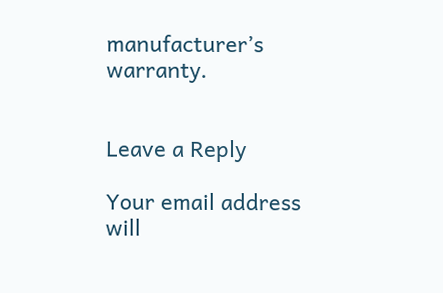manufacturer’s warranty.


Leave a Reply

Your email address will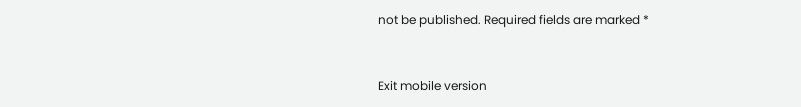not be published. Required fields are marked *


Exit mobile version